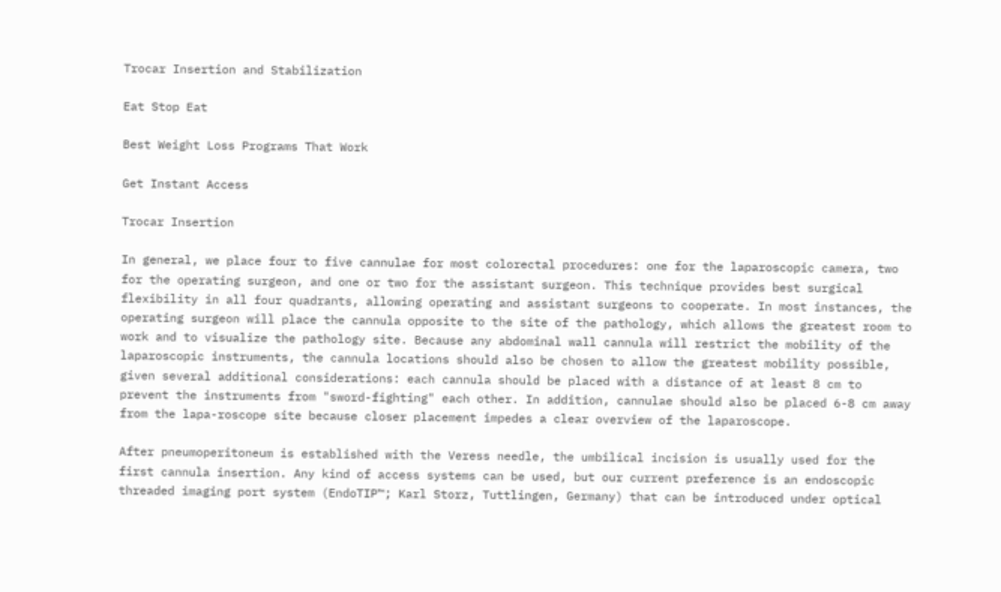Trocar Insertion and Stabilization

Eat Stop Eat

Best Weight Loss Programs That Work

Get Instant Access

Trocar Insertion

In general, we place four to five cannulae for most colorectal procedures: one for the laparoscopic camera, two for the operating surgeon, and one or two for the assistant surgeon. This technique provides best surgical flexibility in all four quadrants, allowing operating and assistant surgeons to cooperate. In most instances, the operating surgeon will place the cannula opposite to the site of the pathology, which allows the greatest room to work and to visualize the pathology site. Because any abdominal wall cannula will restrict the mobility of the laparoscopic instruments, the cannula locations should also be chosen to allow the greatest mobility possible, given several additional considerations: each cannula should be placed with a distance of at least 8 cm to prevent the instruments from "sword-fighting" each other. In addition, cannulae should also be placed 6-8 cm away from the lapa-roscope site because closer placement impedes a clear overview of the laparoscope.

After pneumoperitoneum is established with the Veress needle, the umbilical incision is usually used for the first cannula insertion. Any kind of access systems can be used, but our current preference is an endoscopic threaded imaging port system (EndoTIP™; Karl Storz, Tuttlingen, Germany) that can be introduced under optical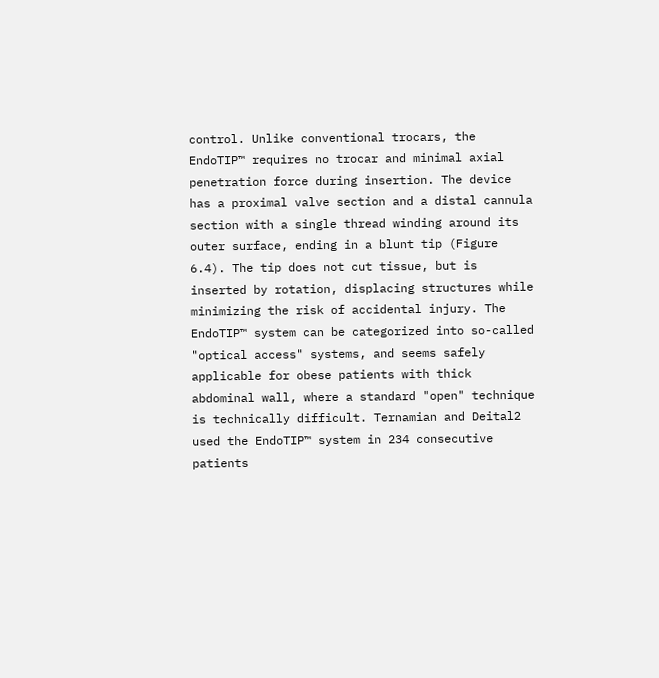control. Unlike conventional trocars, the EndoTIP™ requires no trocar and minimal axial penetration force during insertion. The device has a proximal valve section and a distal cannula section with a single thread winding around its outer surface, ending in a blunt tip (Figure 6.4). The tip does not cut tissue, but is inserted by rotation, displacing structures while minimizing the risk of accidental injury. The EndoTIP™ system can be categorized into so-called "optical access" systems, and seems safely applicable for obese patients with thick abdominal wall, where a standard "open" technique is technically difficult. Ternamian and Deital2 used the EndoTIP™ system in 234 consecutive patients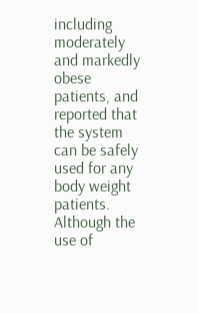including moderately and markedly obese patients, and reported that the system can be safely used for any body weight patients. Although the use of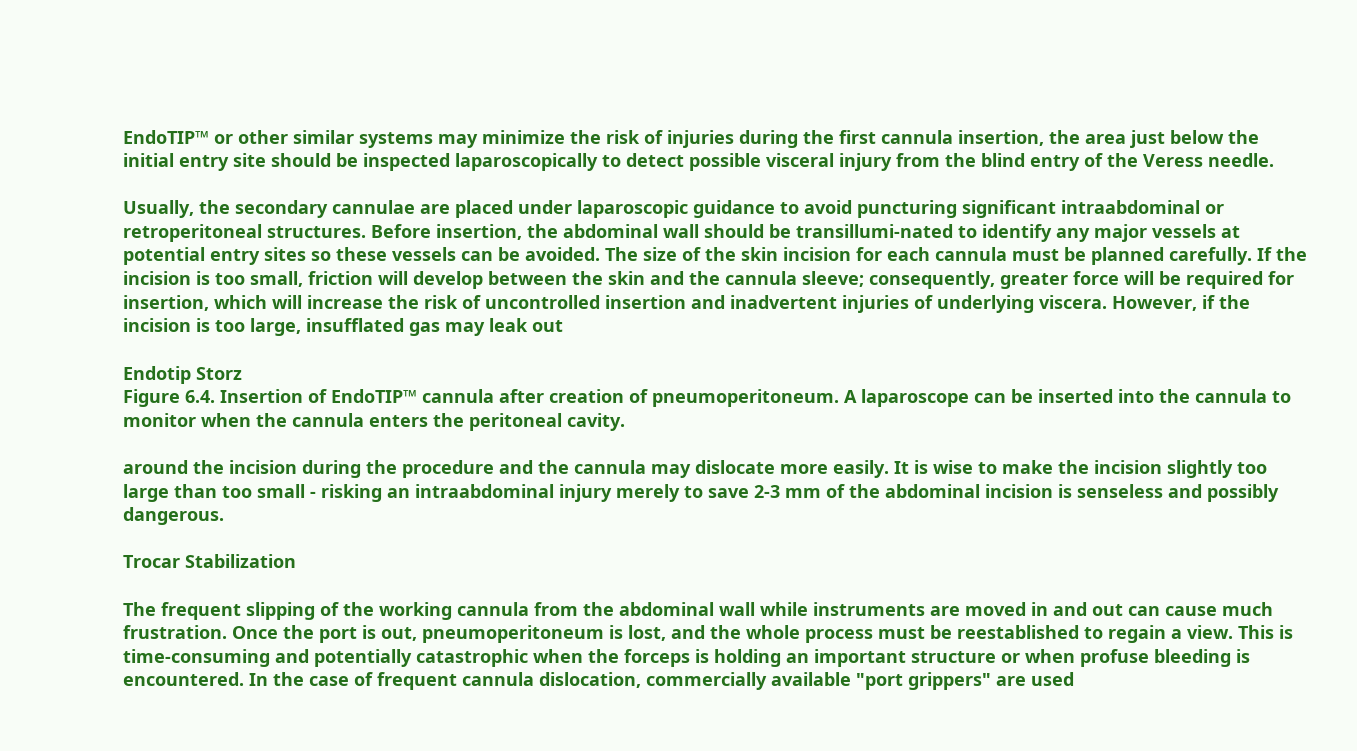EndoTIP™ or other similar systems may minimize the risk of injuries during the first cannula insertion, the area just below the initial entry site should be inspected laparoscopically to detect possible visceral injury from the blind entry of the Veress needle.

Usually, the secondary cannulae are placed under laparoscopic guidance to avoid puncturing significant intraabdominal or retroperitoneal structures. Before insertion, the abdominal wall should be transillumi-nated to identify any major vessels at potential entry sites so these vessels can be avoided. The size of the skin incision for each cannula must be planned carefully. If the incision is too small, friction will develop between the skin and the cannula sleeve; consequently, greater force will be required for insertion, which will increase the risk of uncontrolled insertion and inadvertent injuries of underlying viscera. However, if the incision is too large, insufflated gas may leak out

Endotip Storz
Figure 6.4. Insertion of EndoTIP™ cannula after creation of pneumoperitoneum. A laparoscope can be inserted into the cannula to monitor when the cannula enters the peritoneal cavity.

around the incision during the procedure and the cannula may dislocate more easily. It is wise to make the incision slightly too large than too small - risking an intraabdominal injury merely to save 2-3 mm of the abdominal incision is senseless and possibly dangerous.

Trocar Stabilization

The frequent slipping of the working cannula from the abdominal wall while instruments are moved in and out can cause much frustration. Once the port is out, pneumoperitoneum is lost, and the whole process must be reestablished to regain a view. This is time-consuming and potentially catastrophic when the forceps is holding an important structure or when profuse bleeding is encountered. In the case of frequent cannula dislocation, commercially available "port grippers" are used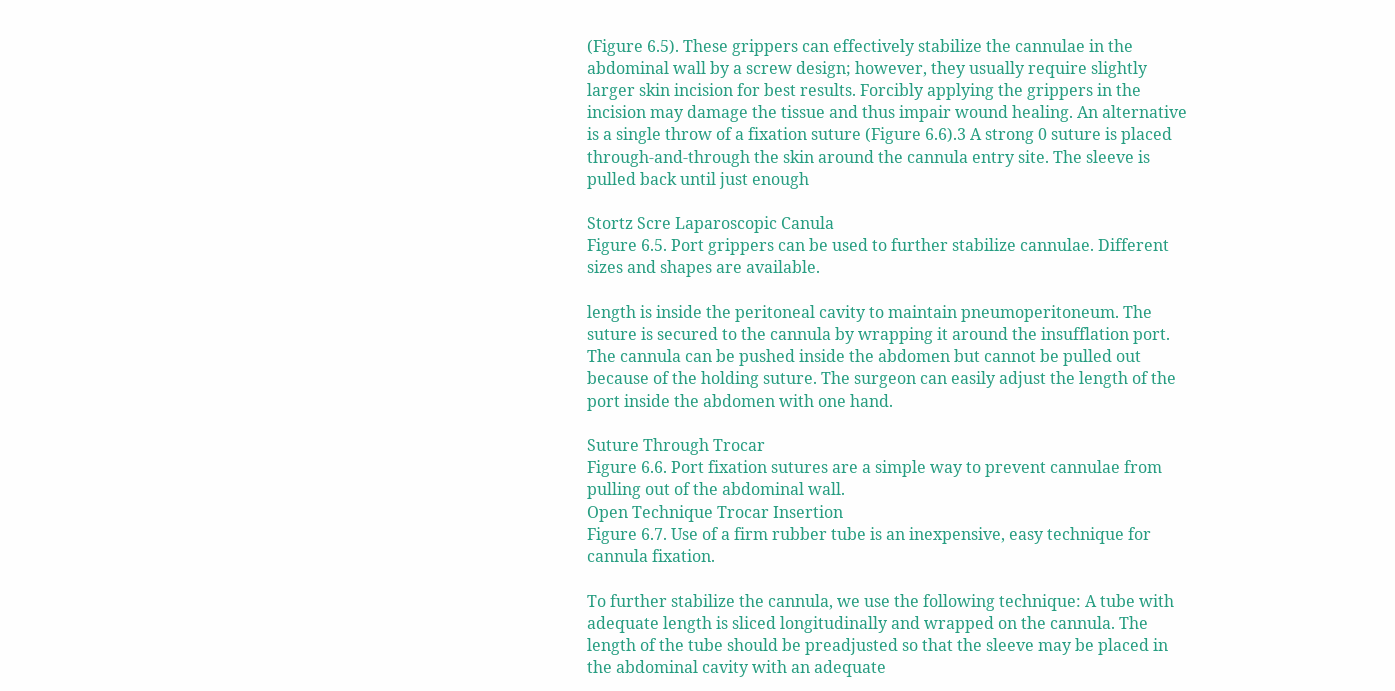(Figure 6.5). These grippers can effectively stabilize the cannulae in the abdominal wall by a screw design; however, they usually require slightly larger skin incision for best results. Forcibly applying the grippers in the incision may damage the tissue and thus impair wound healing. An alternative is a single throw of a fixation suture (Figure 6.6).3 A strong 0 suture is placed through-and-through the skin around the cannula entry site. The sleeve is pulled back until just enough

Stortz Scre Laparoscopic Canula
Figure 6.5. Port grippers can be used to further stabilize cannulae. Different sizes and shapes are available.

length is inside the peritoneal cavity to maintain pneumoperitoneum. The suture is secured to the cannula by wrapping it around the insufflation port. The cannula can be pushed inside the abdomen but cannot be pulled out because of the holding suture. The surgeon can easily adjust the length of the port inside the abdomen with one hand.

Suture Through Trocar
Figure 6.6. Port fixation sutures are a simple way to prevent cannulae from pulling out of the abdominal wall.
Open Technique Trocar Insertion
Figure 6.7. Use of a firm rubber tube is an inexpensive, easy technique for cannula fixation.

To further stabilize the cannula, we use the following technique: A tube with adequate length is sliced longitudinally and wrapped on the cannula. The length of the tube should be preadjusted so that the sleeve may be placed in the abdominal cavity with an adequate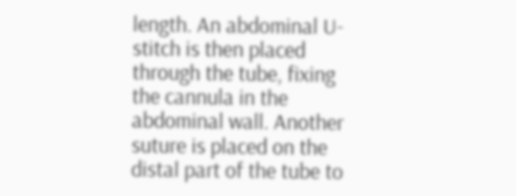length. An abdominal U-stitch is then placed through the tube, fixing the cannula in the abdominal wall. Another suture is placed on the distal part of the tube to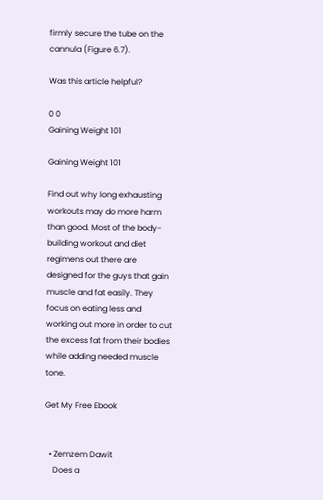firmly secure the tube on the cannula (Figure 6.7).

Was this article helpful?

0 0
Gaining Weight 101

Gaining Weight 101

Find out why long exhausting workouts may do more harm than good. Most of the body-building workout and diet regimens out there are designed for the guys that gain muscle and fat easily. They focus on eating less and working out more in order to cut the excess fat from their bodies while adding needed muscle tone.

Get My Free Ebook


  • Zemzem Dawit
    Does a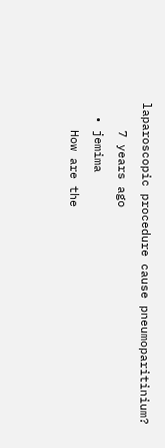laparoscopic procedure cause pneumoparitinium?
    7 years ago
  • jemima
    How are the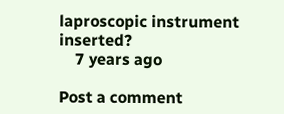laproscopic instrument inserted?
    7 years ago

Post a comment